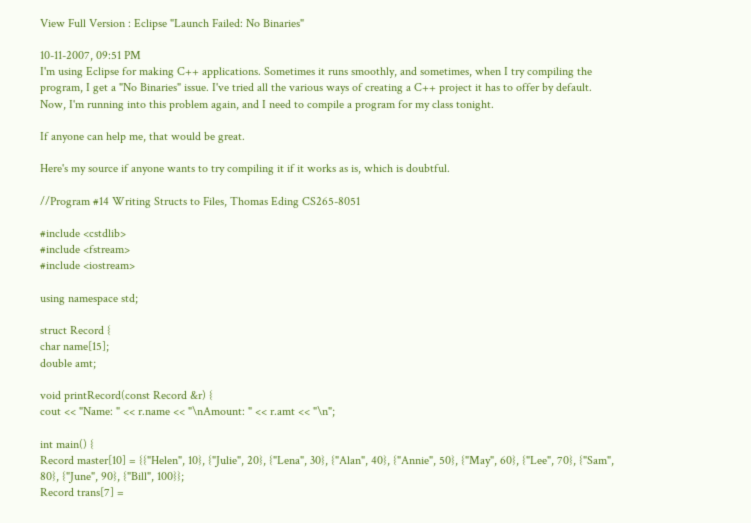View Full Version : Eclipse "Launch Failed: No Binaries"

10-11-2007, 09:51 PM
I'm using Eclipse for making C++ applications. Sometimes it runs smoothly, and sometimes, when I try compiling the program, I get a "No Binaries" issue. I've tried all the various ways of creating a C++ project it has to offer by default. Now, I'm running into this problem again, and I need to compile a program for my class tonight.

If anyone can help me, that would be great.

Here's my source if anyone wants to try compiling it if it works as is, which is doubtful.

//Program #14 Writing Structs to Files, Thomas Eding CS265-8051

#include <cstdlib>
#include <fstream>
#include <iostream>

using namespace std;

struct Record {
char name[15];
double amt;

void printRecord(const Record &r) {
cout << "Name: " << r.name << "\nAmount: " << r.amt << "\n";

int main() {
Record master[10] = {{"Helen", 10}, {"Julie", 20}, {"Lena", 30}, {"Alan", 40}, {"Annie", 50}, {"May", 60}, {"Lee", 70}, {"Sam", 80}, {"June", 90}, {"Bill", 100}};
Record trans[7] =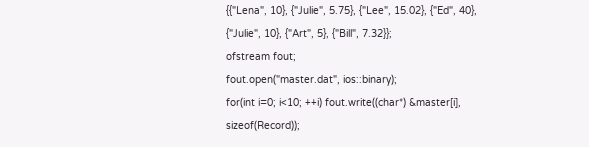{{"Lena", 10}, {"Julie", 5.75}, {"Lee", 15.02}, {"Ed", 40}, {"Julie", 10}, {"Art", 5}, {"Bill", 7.32}};
ofstream fout;
fout.open("master.dat", ios::binary);
for(int i=0; i<10; ++i) fout.write((char*) &master[i], sizeof(Record));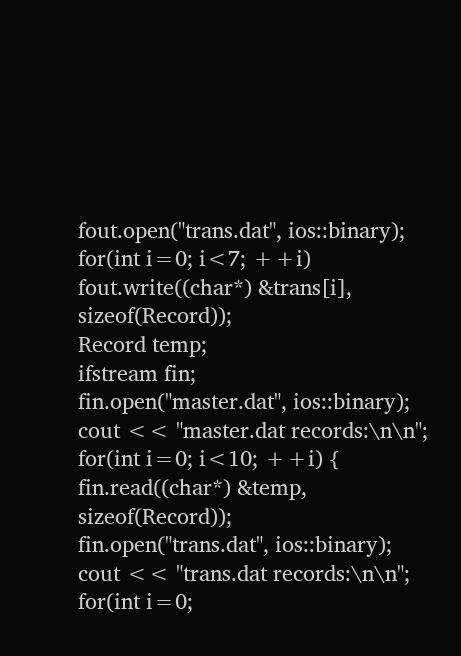fout.open("trans.dat", ios::binary);
for(int i=0; i<7; ++i) fout.write((char*) &trans[i], sizeof(Record));
Record temp;
ifstream fin;
fin.open("master.dat", ios::binary);
cout << "master.dat records:\n\n";
for(int i=0; i<10; ++i) {
fin.read((char*) &temp, sizeof(Record));
fin.open("trans.dat", ios::binary);
cout << "trans.dat records:\n\n";
for(int i=0;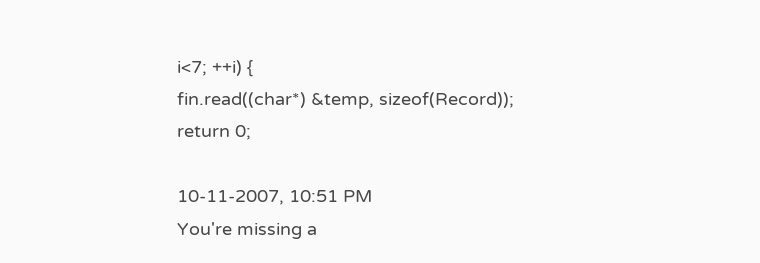i<7; ++i) {
fin.read((char*) &temp, sizeof(Record));
return 0;

10-11-2007, 10:51 PM
You're missing a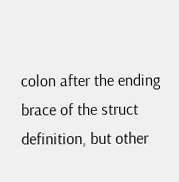colon after the ending brace of the struct definition, but other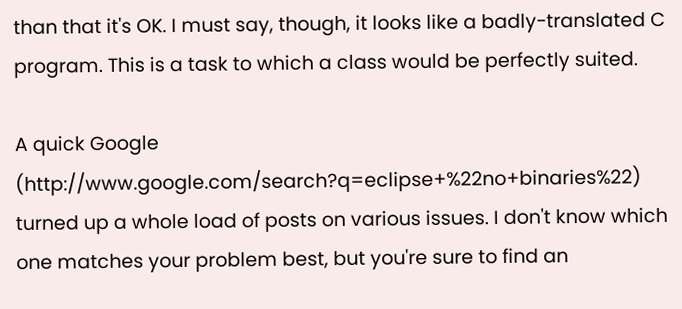than that it's OK. I must say, though, it looks like a badly-translated C program. This is a task to which a class would be perfectly suited.

A quick Google (http://www.google.com/search?q=eclipse+%22no+binaries%22) turned up a whole load of posts on various issues. I don't know which one matches your problem best, but you're sure to find an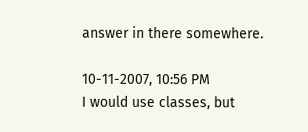answer in there somewhere.

10-11-2007, 10:56 PM
I would use classes, but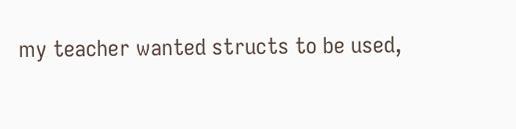my teacher wanted structs to be used,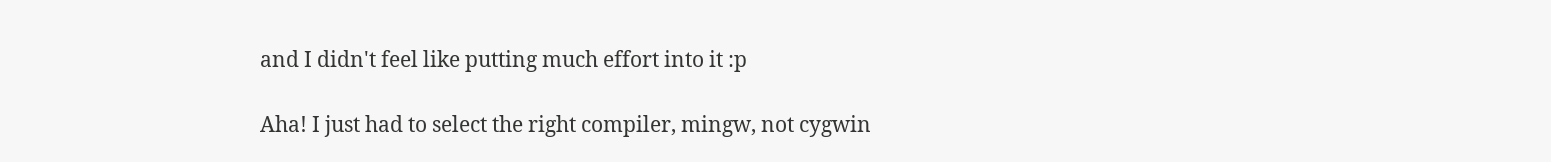and I didn't feel like putting much effort into it :p

Aha! I just had to select the right compiler, mingw, not cygwin